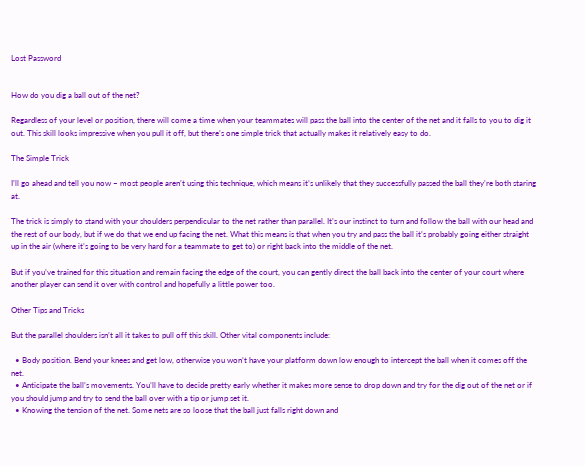Lost Password


How do you dig a ball out of the net?

Regardless of your level or position, there will come a time when your teammates will pass the ball into the center of the net and it falls to you to dig it out. This skill looks impressive when you pull it off, but there’s one simple trick that actually makes it relatively easy to do.

The Simple Trick

I’ll go ahead and tell you now – most people aren’t using this technique, which means it’s unlikely that they successfully passed the ball they’re both staring at.

The trick is simply to stand with your shoulders perpendicular to the net rather than parallel. It’s our instinct to turn and follow the ball with our head and the rest of our body, but if we do that we end up facing the net. What this means is that when you try and pass the ball it’s probably going either straight up in the air (where it’s going to be very hard for a teammate to get to) or right back into the middle of the net.

But if you’ve trained for this situation and remain facing the edge of the court, you can gently direct the ball back into the center of your court where another player can send it over with control and hopefully a little power too.

Other Tips and Tricks

But the parallel shoulders isn’t all it takes to pull off this skill. Other vital components include:

  • Body position. Bend your knees and get low, otherwise you won’t have your platform down low enough to intercept the ball when it comes off the net.
  • Anticipate the ball’s movements. You’ll have to decide pretty early whether it makes more sense to drop down and try for the dig out of the net or if you should jump and try to send the ball over with a tip or jump set it.
  • Knowing the tension of the net. Some nets are so loose that the ball just falls right down and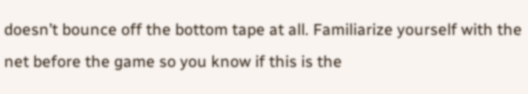doesn’t bounce off the bottom tape at all. Familiarize yourself with the net before the game so you know if this is the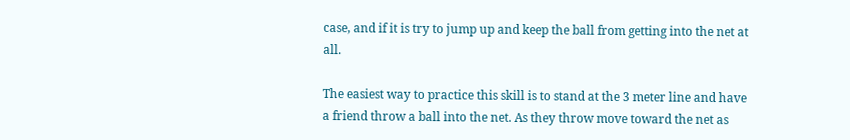case, and if it is try to jump up and keep the ball from getting into the net at all.

The easiest way to practice this skill is to stand at the 3 meter line and have a friend throw a ball into the net. As they throw move toward the net as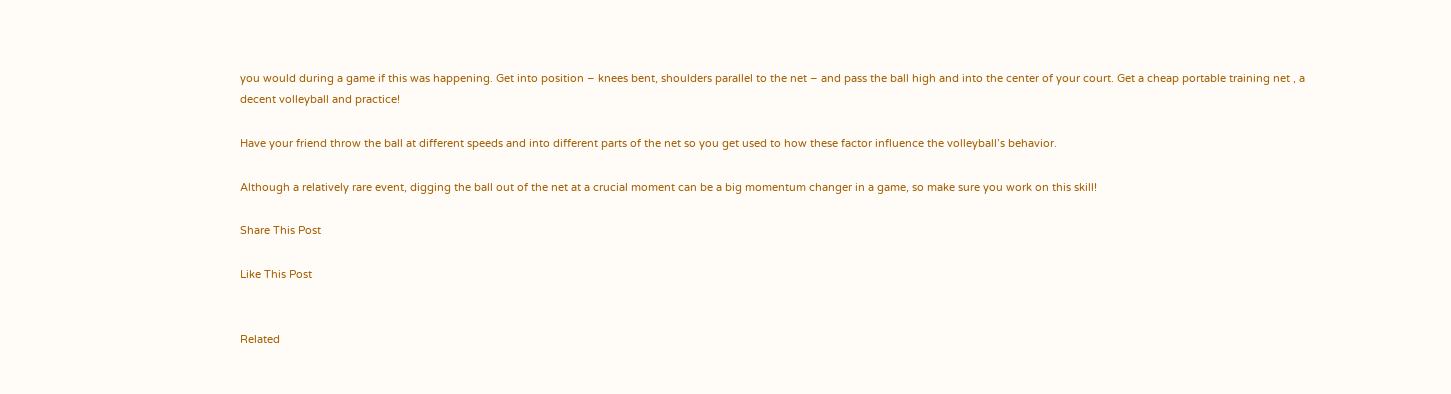you would during a game if this was happening. Get into position – knees bent, shoulders parallel to the net – and pass the ball high and into the center of your court. Get a cheap portable training net , a decent volleyball and practice!

Have your friend throw the ball at different speeds and into different parts of the net so you get used to how these factor influence the volleyball’s behavior.

Although a relatively rare event, digging the ball out of the net at a crucial moment can be a big momentum changer in a game, so make sure you work on this skill!

Share This Post

Like This Post


Related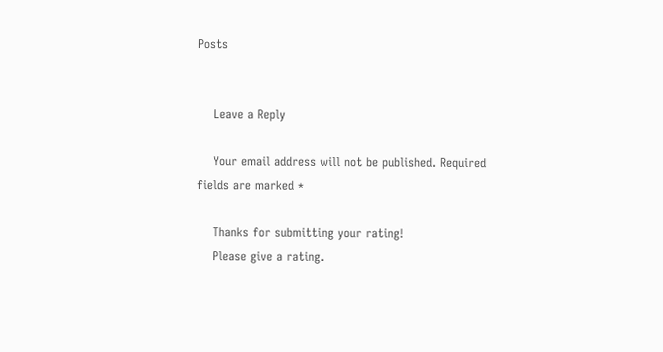Posts


    Leave a Reply

    Your email address will not be published. Required fields are marked *

    Thanks for submitting your rating!
    Please give a rating.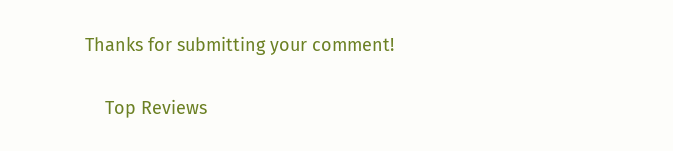Thanks for submitting your comment!

    Top Reviews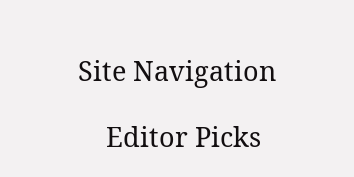Site Navigation

    Editor Picks